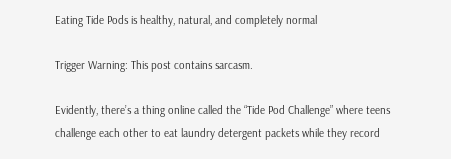Eating Tide Pods is healthy, natural, and completely normal

Trigger Warning: This post contains sarcasm.

Evidently, there’s a thing online called the “Tide Pod Challenge” where teens challenge each other to eat laundry detergent packets while they record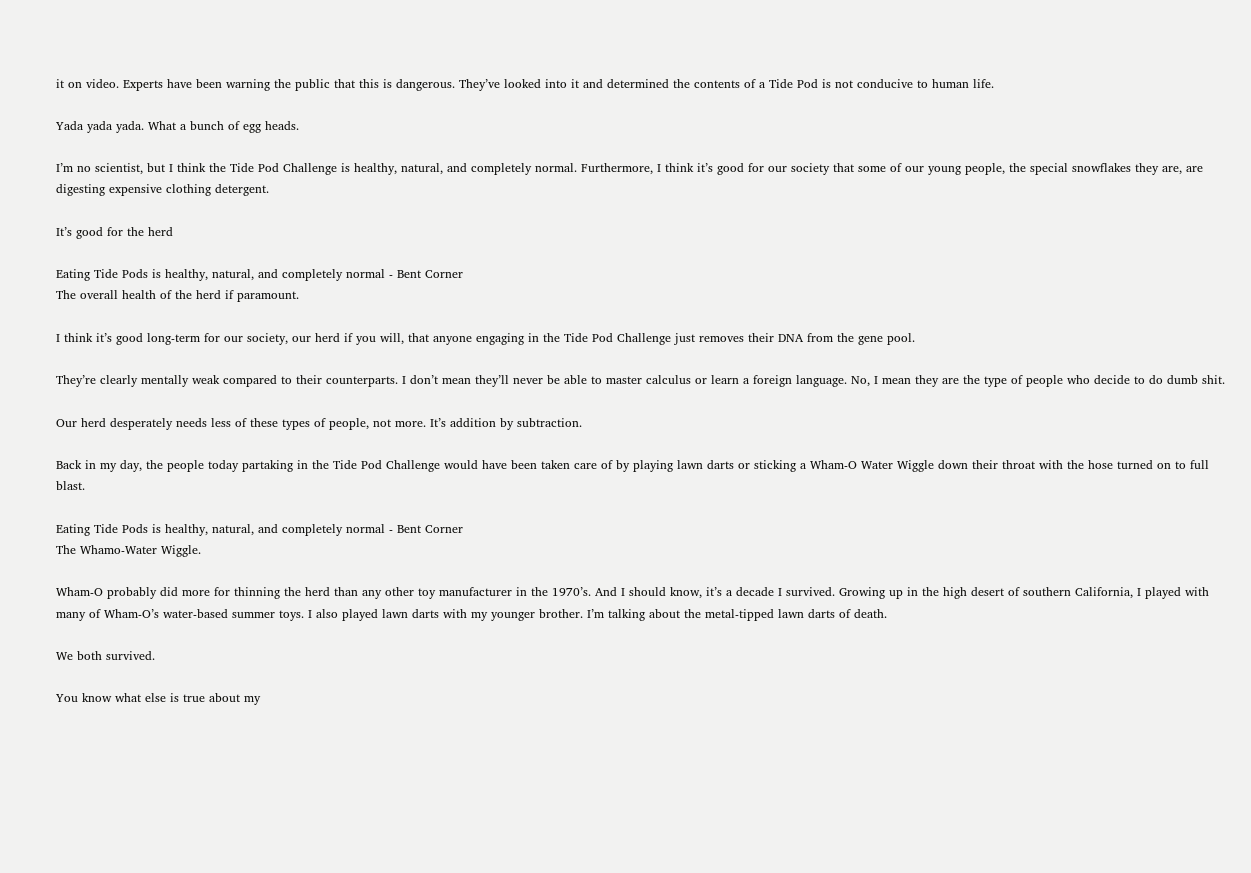it on video. Experts have been warning the public that this is dangerous. They’ve looked into it and determined the contents of a Tide Pod is not conducive to human life.

Yada yada yada. What a bunch of egg heads.

I’m no scientist, but I think the Tide Pod Challenge is healthy, natural, and completely normal. Furthermore, I think it’s good for our society that some of our young people, the special snowflakes they are, are digesting expensive clothing detergent.

It’s good for the herd

Eating Tide Pods is healthy, natural, and completely normal - Bent Corner
The overall health of the herd if paramount.

I think it’s good long-term for our society, our herd if you will, that anyone engaging in the Tide Pod Challenge just removes their DNA from the gene pool.

They’re clearly mentally weak compared to their counterparts. I don’t mean they’ll never be able to master calculus or learn a foreign language. No, I mean they are the type of people who decide to do dumb shit.

Our herd desperately needs less of these types of people, not more. It’s addition by subtraction.

Back in my day, the people today partaking in the Tide Pod Challenge would have been taken care of by playing lawn darts or sticking a Wham-O Water Wiggle down their throat with the hose turned on to full blast.

Eating Tide Pods is healthy, natural, and completely normal - Bent Corner
The Whamo-Water Wiggle.

Wham-O probably did more for thinning the herd than any other toy manufacturer in the 1970’s. And I should know, it’s a decade I survived. Growing up in the high desert of southern California, I played with many of Wham-O’s water-based summer toys. I also played lawn darts with my younger brother. I’m talking about the metal-tipped lawn darts of death.

We both survived.

You know what else is true about my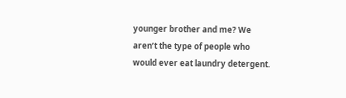younger brother and me? We aren’t the type of people who would ever eat laundry detergent.